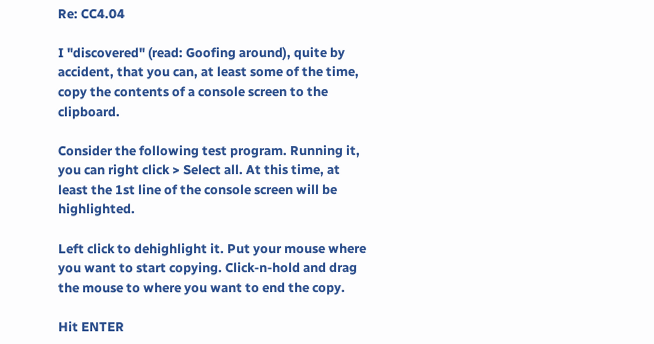Re: CC4.04

I "discovered" (read: Goofing around), quite by accident, that you can, at least some of the time, copy the contents of a console screen to the clipboard.

Consider the following test program. Running it, you can right click > Select all. At this time, at least the 1st line of the console screen will be highlighted.

Left click to dehighlight it. Put your mouse where you want to start copying. Click-n-hold and drag the mouse to where you want to end the copy.

Hit ENTER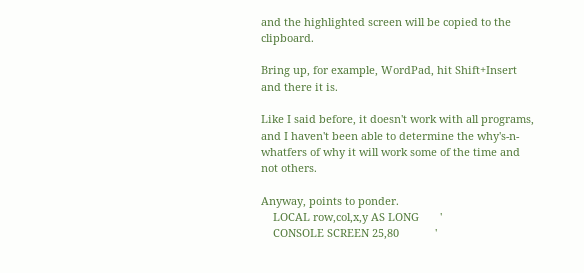and the highlighted screen will be copied to the clipboard.

Bring up, for example, WordPad, hit Shift+Insert and there it is.

Like I said before, it doesn't work with all programs, and I haven't been able to determine the why's-n-whatfers of why it will work some of the time and not others.

Anyway, points to ponder.
    LOCAL row,col,x,y AS LONG       '
    CONSOLE SCREEN 25,80            '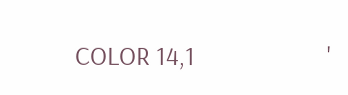COLOR 14,1                      '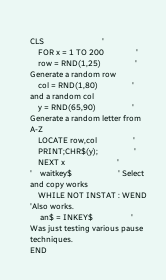CLS                             '
    FOR x = 1 TO 200                '
    row = RND(1,25)                 ' Generate a random row
    col = RND(1,80)                 '      and a random col
    y = RND(65,90)                  ' Generate a random letter from A-Z
    LOCATE row,col                  '
    PRINT;CHR$(y);                  '
    NEXT x                          '
'    waitkey$                       ' Select and copy works
    WHILE NOT INSTAT : WEND         'Also works.
     an$ = INKEY$                   ' Was just testing various pause techniques.
END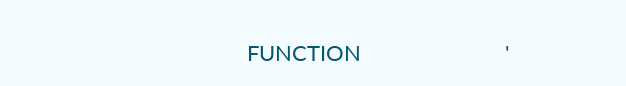FUNCTION                        '